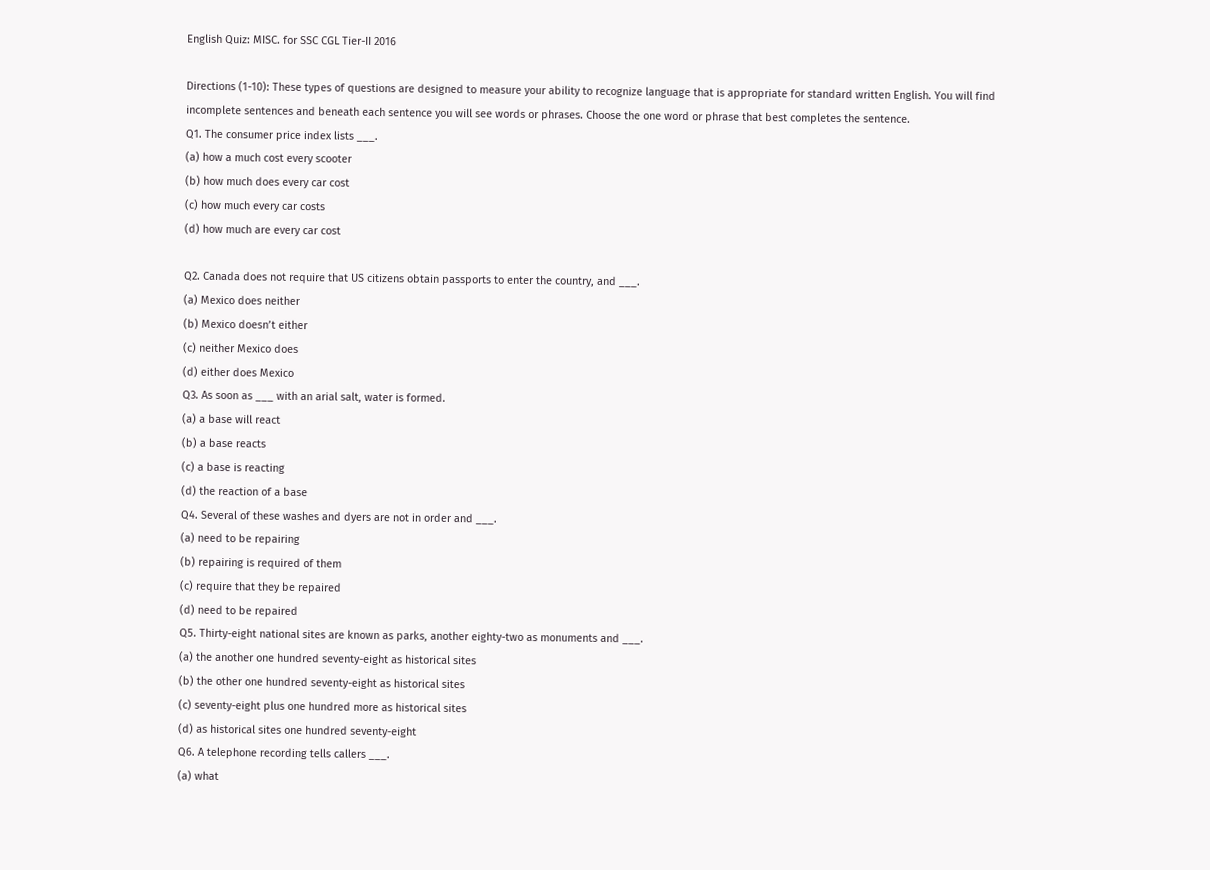English Quiz: MISC. for SSC CGL Tier-II 2016

Directions (1-10): These types of questions are designed to measure your ability to recognize language that is appropriate for standard written English. You will find incomplete sentences and beneath each sentence you will see words or phrases. Choose the one word or phrase that best completes the sentence.
Q1. The consumer price index lists ___.
(a) how a much cost every scooter
(b) how much does every car cost
(c) how much every car costs
(d) how much are every car cost

Q2. Canada does not require that US citizens obtain passports to enter the country, and ___.
(a) Mexico does neither
(b) Mexico doesn’t either
(c) neither Mexico does
(d) either does Mexico
Q3. As soon as ___ with an arial salt, water is formed.
(a) a base will react
(b) a base reacts
(c) a base is reacting
(d) the reaction of a base
Q4. Several of these washes and dyers are not in order and ___.
(a) need to be repairing
(b) repairing is required of them
(c) require that they be repaired
(d) need to be repaired
Q5. Thirty-eight national sites are known as parks, another eighty-two as monuments and ___.
(a) the another one hundred seventy-eight as historical sites
(b) the other one hundred seventy-eight as historical sites
(c) seventy-eight plus one hundred more as historical sites
(d) as historical sites one hundred seventy-eight
Q6. A telephone recording tells callers ___.
(a) what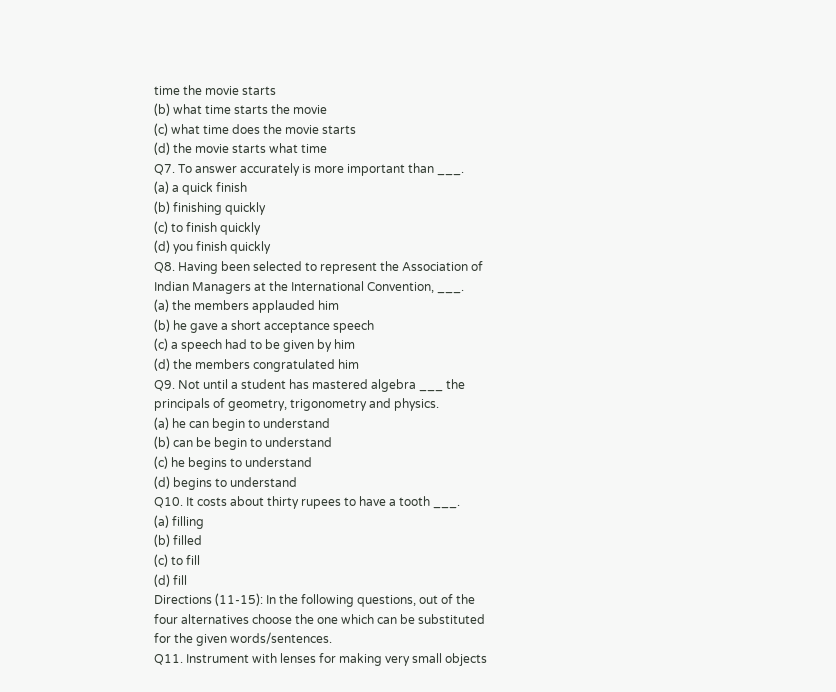time the movie starts
(b) what time starts the movie
(c) what time does the movie starts
(d) the movie starts what time
Q7. To answer accurately is more important than ___.
(a) a quick finish
(b) finishing quickly
(c) to finish quickly
(d) you finish quickly
Q8. Having been selected to represent the Association of Indian Managers at the International Convention, ___.
(a) the members applauded him
(b) he gave a short acceptance speech
(c) a speech had to be given by him
(d) the members congratulated him
Q9. Not until a student has mastered algebra ___ the principals of geometry, trigonometry and physics.
(a) he can begin to understand
(b) can be begin to understand
(c) he begins to understand
(d) begins to understand
Q10. It costs about thirty rupees to have a tooth ___.
(a) filling
(b) filled
(c) to fill
(d) fill
Directions (11-15): In the following questions, out of the four alternatives choose the one which can be substituted for the given words/sentences.
Q11. Instrument with lenses for making very small objects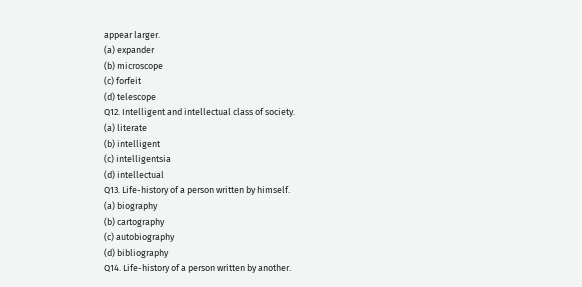appear larger.
(a) expander
(b) microscope
(c) forfeit
(d) telescope
Q12. Intelligent and intellectual class of society.
(a) literate
(b) intelligent
(c) intelligentsia
(d) intellectual
Q13. Life-history of a person written by himself.
(a) biography
(b) cartography
(c) autobiography
(d) bibliography
Q14. Life-history of a person written by another.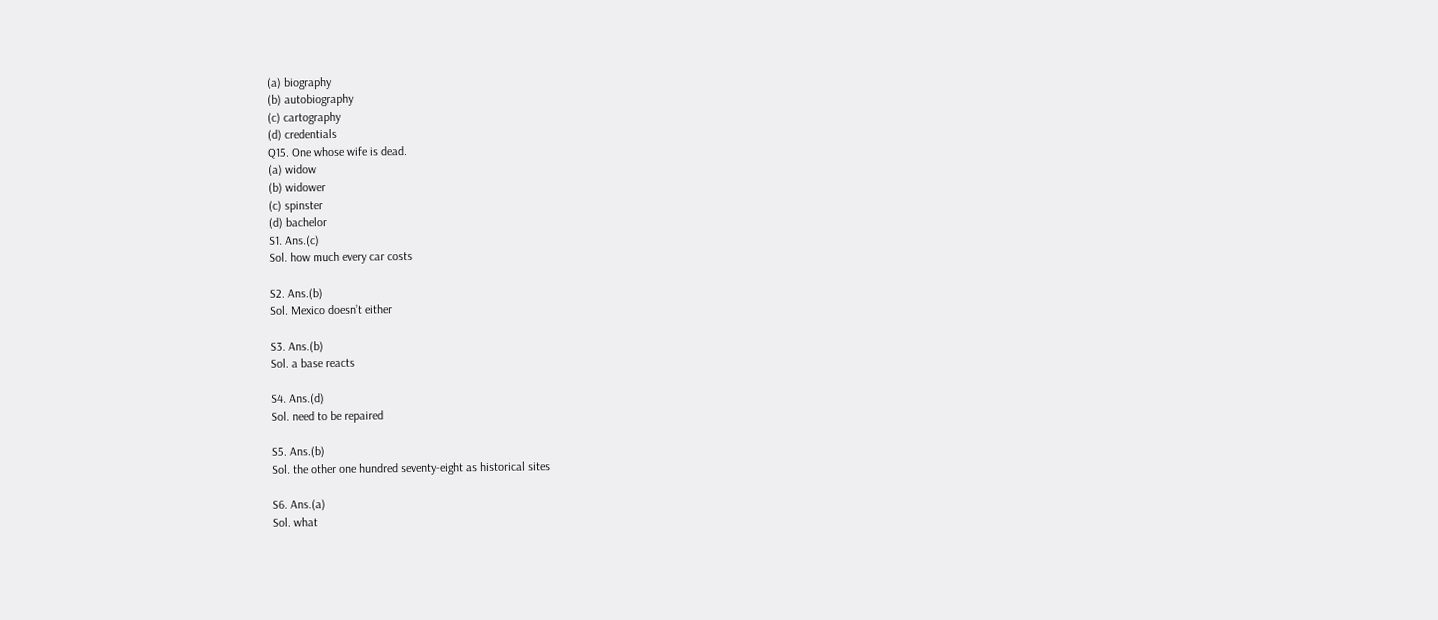(a) biography
(b) autobiography
(c) cartography
(d) credentials
Q15. One whose wife is dead.
(a) widow
(b) widower
(c) spinster
(d) bachelor
S1. Ans.(c)
Sol. how much every car costs

S2. Ans.(b)
Sol. Mexico doesn’t either

S3. Ans.(b)
Sol. a base reacts

S4. Ans.(d)
Sol. need to be repaired

S5. Ans.(b)
Sol. the other one hundred seventy-eight as historical sites

S6. Ans.(a)
Sol. what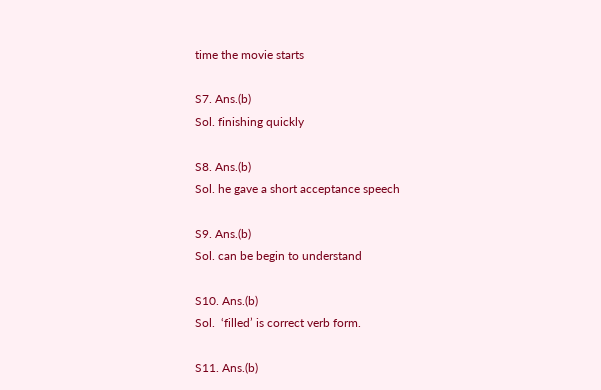time the movie starts

S7. Ans.(b)
Sol. finishing quickly

S8. Ans.(b)
Sol. he gave a short acceptance speech

S9. Ans.(b)
Sol. can be begin to understand

S10. Ans.(b)
Sol.  ‘filled’ is correct verb form.

S11. Ans.(b)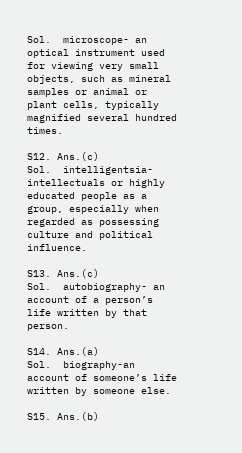Sol.  microscope- an optical instrument used for viewing very small objects, such as mineral samples or animal or plant cells, typically magnified several hundred times.

S12. Ans.(c)
Sol.  intelligentsia- intellectuals or highly educated people as a group, especially when regarded as possessing culture and political influence.

S13. Ans.(c)
Sol.  autobiography- an account of a person’s life written by that person.

S14. Ans.(a)
Sol.  biography-an account of someone’s life written by someone else.

S15. Ans.(b)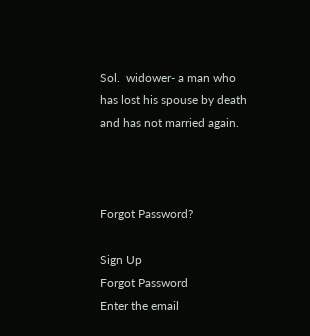Sol.  widower- a man who has lost his spouse by death and has not married again.



Forgot Password?

Sign Up
Forgot Password
Enter the email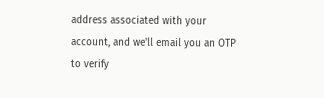address associated with your account, and we'll email you an OTP to verify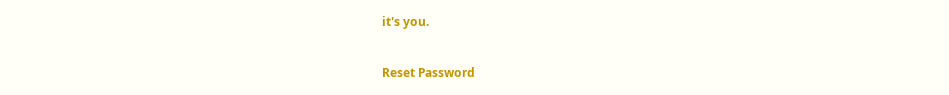it's you.

Reset Password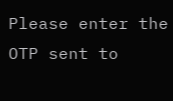Please enter the OTP sent to